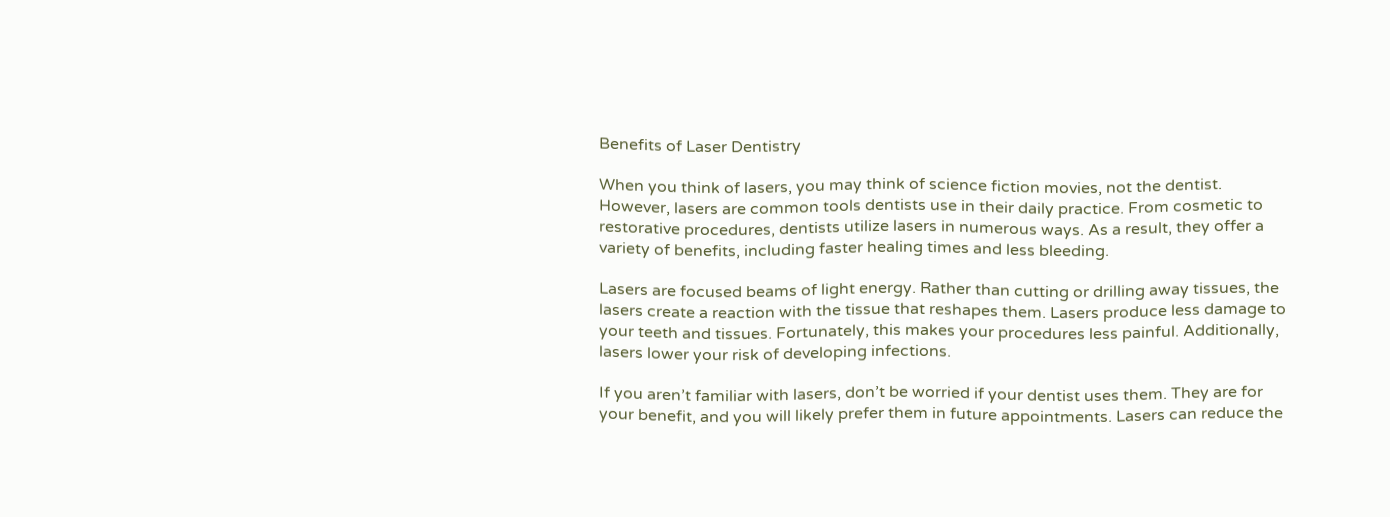Benefits of Laser Dentistry

When you think of lasers, you may think of science fiction movies, not the dentist. However, lasers are common tools dentists use in their daily practice. From cosmetic to restorative procedures, dentists utilize lasers in numerous ways. As a result, they offer a variety of benefits, including faster healing times and less bleeding.

Lasers are focused beams of light energy. Rather than cutting or drilling away tissues, the lasers create a reaction with the tissue that reshapes them. Lasers produce less damage to your teeth and tissues. Fortunately, this makes your procedures less painful. Additionally, lasers lower your risk of developing infections.

If you aren’t familiar with lasers, don’t be worried if your dentist uses them. They are for your benefit, and you will likely prefer them in future appointments. Lasers can reduce the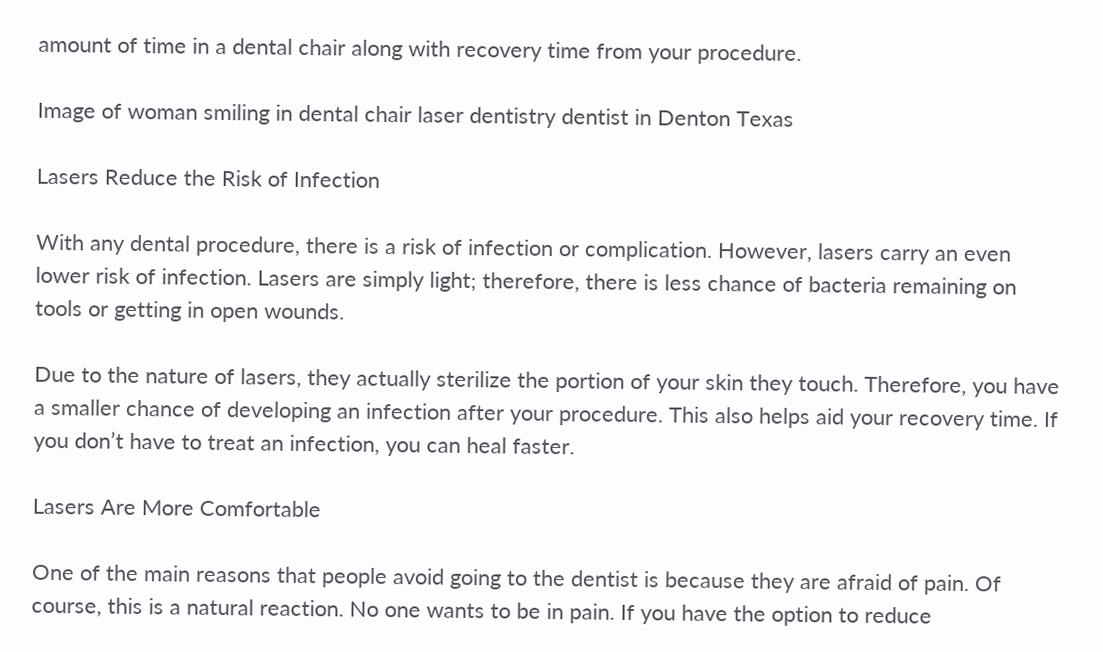amount of time in a dental chair along with recovery time from your procedure.

Image of woman smiling in dental chair laser dentistry dentist in Denton Texas

Lasers Reduce the Risk of Infection

With any dental procedure, there is a risk of infection or complication. However, lasers carry an even lower risk of infection. Lasers are simply light; therefore, there is less chance of bacteria remaining on tools or getting in open wounds.

Due to the nature of lasers, they actually sterilize the portion of your skin they touch. Therefore, you have a smaller chance of developing an infection after your procedure. This also helps aid your recovery time. If you don’t have to treat an infection, you can heal faster.

Lasers Are More Comfortable

One of the main reasons that people avoid going to the dentist is because they are afraid of pain. Of course, this is a natural reaction. No one wants to be in pain. If you have the option to reduce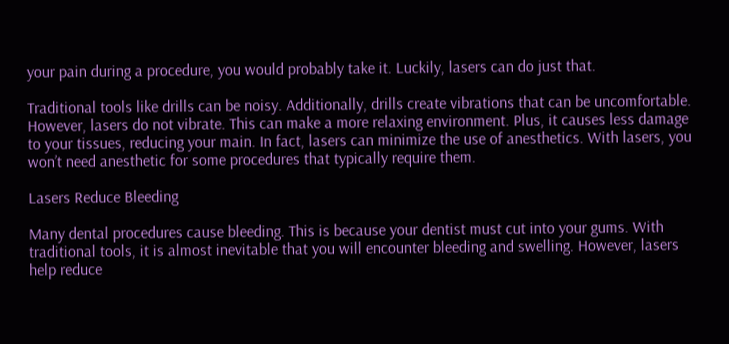your pain during a procedure, you would probably take it. Luckily, lasers can do just that.

Traditional tools like drills can be noisy. Additionally, drills create vibrations that can be uncomfortable. However, lasers do not vibrate. This can make a more relaxing environment. Plus, it causes less damage to your tissues, reducing your main. In fact, lasers can minimize the use of anesthetics. With lasers, you won’t need anesthetic for some procedures that typically require them.

Lasers Reduce Bleeding

Many dental procedures cause bleeding. This is because your dentist must cut into your gums. With traditional tools, it is almost inevitable that you will encounter bleeding and swelling. However, lasers help reduce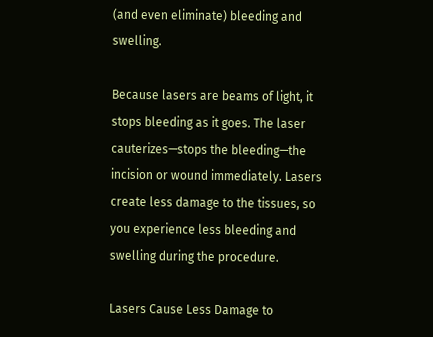(and even eliminate) bleeding and swelling.

Because lasers are beams of light, it stops bleeding as it goes. The laser cauterizes—stops the bleeding—the incision or wound immediately. Lasers create less damage to the tissues, so you experience less bleeding and swelling during the procedure.

Lasers Cause Less Damage to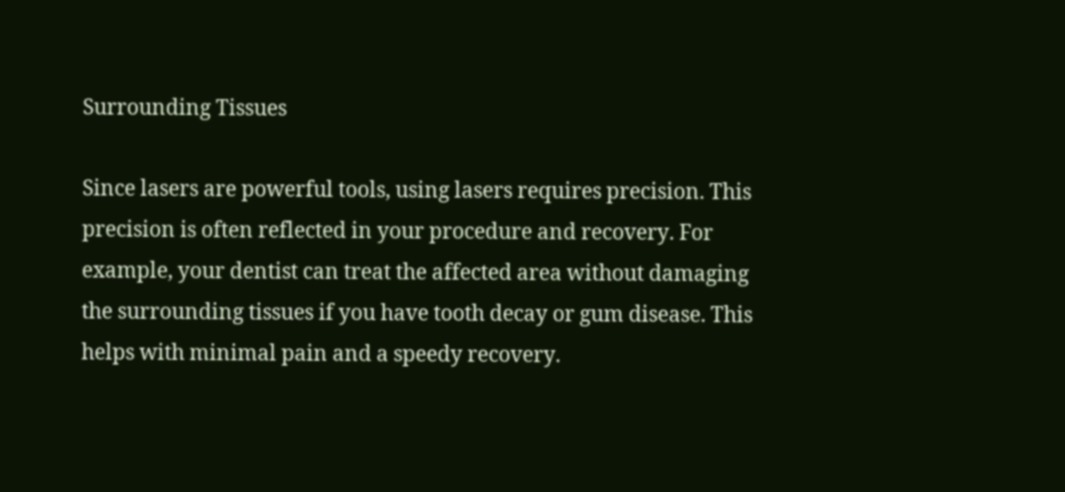Surrounding Tissues

Since lasers are powerful tools, using lasers requires precision. This precision is often reflected in your procedure and recovery. For example, your dentist can treat the affected area without damaging the surrounding tissues if you have tooth decay or gum disease. This helps with minimal pain and a speedy recovery.